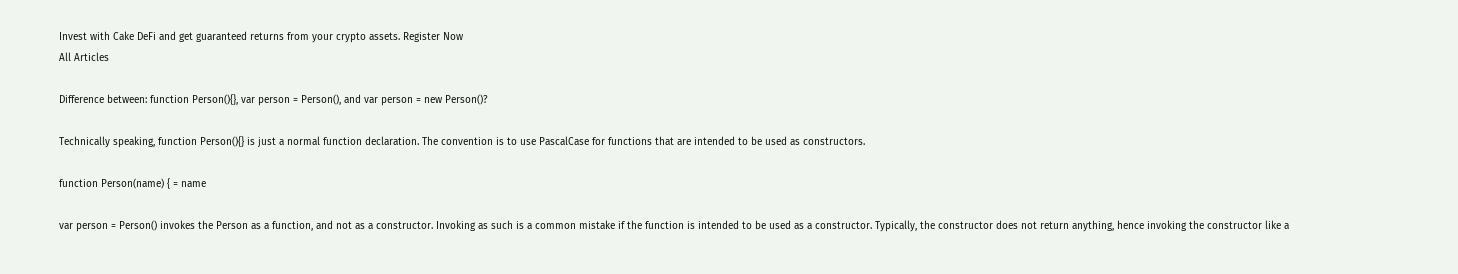Invest with Cake DeFi and get guaranteed returns from your crypto assets. Register Now
All Articles

Difference between: function Person(){}, var person = Person(), and var person = new Person()?

Technically speaking, function Person(){} is just a normal function declaration. The convention is to use PascalCase for functions that are intended to be used as constructors.

function Person(name) { = name

var person = Person() invokes the Person as a function, and not as a constructor. Invoking as such is a common mistake if the function is intended to be used as a constructor. Typically, the constructor does not return anything, hence invoking the constructor like a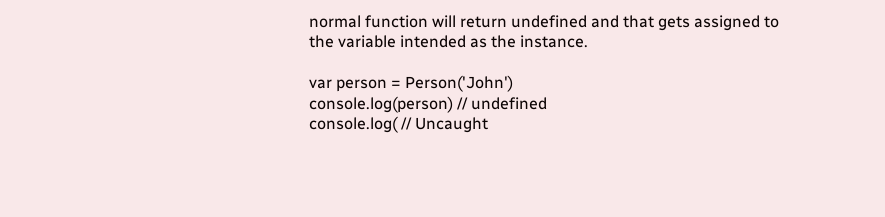normal function will return undefined and that gets assigned to the variable intended as the instance.

var person = Person('John')
console.log(person) // undefined
console.log( // Uncaught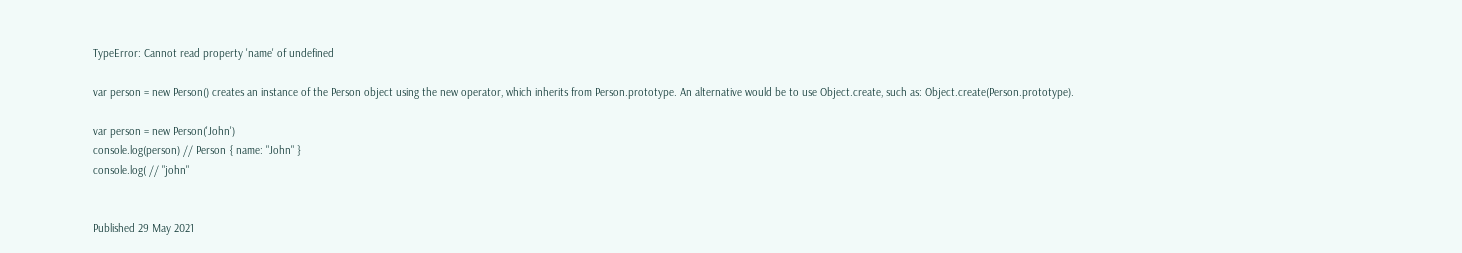TypeError: Cannot read property 'name' of undefined

var person = new Person() creates an instance of the Person object using the new operator, which inherits from Person.prototype. An alternative would be to use Object.create, such as: Object.create(Person.prototype).

var person = new Person('John')
console.log(person) // Person { name: "John" }
console.log( // "john"


Published 29 May 2021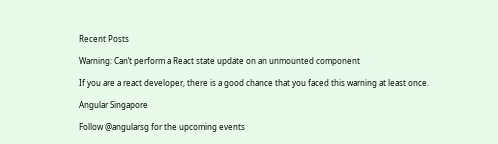Recent Posts

Warning: Can’t perform a React state update on an unmounted component

If you are a react developer, there is a good chance that you faced this warning at least once.

Angular Singapore

Follow @angularsg for the upcoming events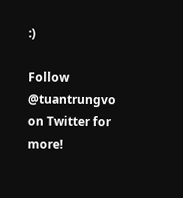:)

Follow @tuantrungvo on Twitter for more!